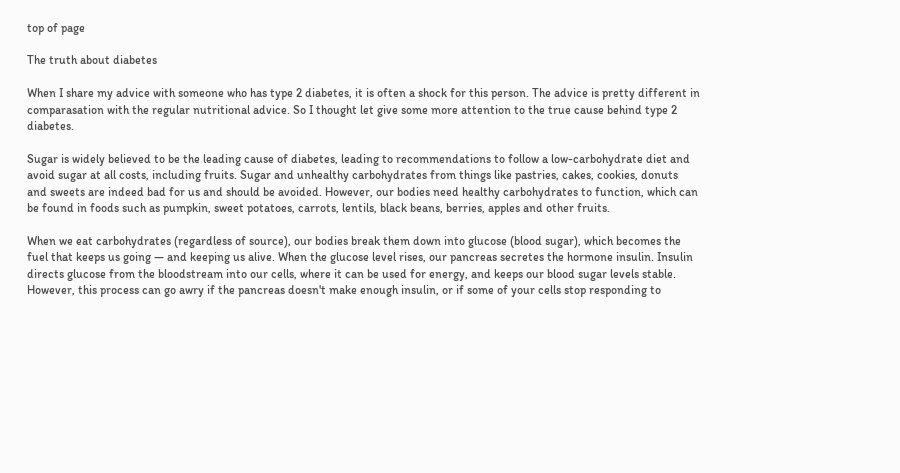top of page

The truth about diabetes

When I share my advice with someone who has type 2 diabetes, it is often a shock for this person. The advice is pretty different in comparasation with the regular nutritional advice. So I thought let give some more attention to the true cause behind type 2 diabetes.

Sugar is widely believed to be the leading cause of diabetes, leading to recommendations to follow a low-carbohydrate diet and avoid sugar at all costs, including fruits. Sugar and unhealthy carbohydrates from things like pastries, cakes, cookies, donuts and sweets are indeed bad for us and should be avoided. However, our bodies need healthy carbohydrates to function, which can be found in foods such as pumpkin, sweet potatoes, carrots, lentils, black beans, berries, apples and other fruits.

When we eat carbohydrates (regardless of source), our bodies break them down into glucose (blood sugar), which becomes the fuel that keeps us going — and keeping us alive. When the glucose level rises, our pancreas secretes the hormone insulin. Insulin directs glucose from the bloodstream into our cells, where it can be used for energy, and keeps our blood sugar levels stable. However, this process can go awry if the pancreas doesn't make enough insulin, or if some of your cells stop responding to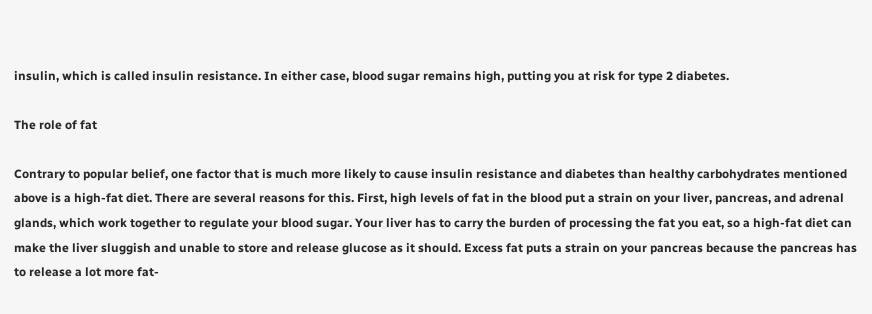insulin, which is called insulin resistance. In either case, blood sugar remains high, putting you at risk for type 2 diabetes.

The role of fat

Contrary to popular belief, one factor that is much more likely to cause insulin resistance and diabetes than healthy carbohydrates mentioned above is a high-fat diet. There are several reasons for this. First, high levels of fat in the blood put a strain on your liver, pancreas, and adrenal glands, which work together to regulate your blood sugar. Your liver has to carry the burden of processing the fat you eat, so a high-fat diet can make the liver sluggish and unable to store and release glucose as it should. Excess fat puts a strain on your pancreas because the pancreas has to release a lot more fat-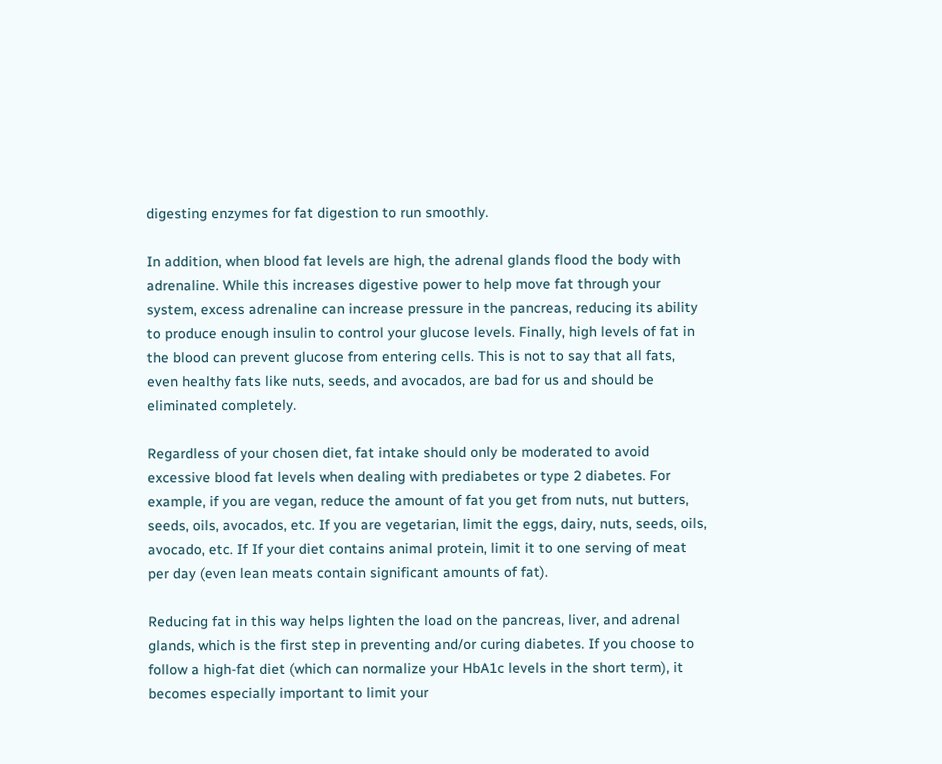digesting enzymes for fat digestion to run smoothly.

In addition, when blood fat levels are high, the adrenal glands flood the body with adrenaline. While this increases digestive power to help move fat through your system, excess adrenaline can increase pressure in the pancreas, reducing its ability to produce enough insulin to control your glucose levels. Finally, high levels of fat in the blood can prevent glucose from entering cells. This is not to say that all fats, even healthy fats like nuts, seeds, and avocados, are bad for us and should be eliminated completely.

Regardless of your chosen diet, fat intake should only be moderated to avoid excessive blood fat levels when dealing with prediabetes or type 2 diabetes. For example, if you are vegan, reduce the amount of fat you get from nuts, nut butters, seeds, oils, avocados, etc. If you are vegetarian, limit the eggs, dairy, nuts, seeds, oils, avocado, etc. If If your diet contains animal protein, limit it to one serving of meat per day (even lean meats contain significant amounts of fat).

Reducing fat in this way helps lighten the load on the pancreas, liver, and adrenal glands, which is the first step in preventing and/or curing diabetes. If you choose to follow a high-fat diet (which can normalize your HbA1c levels in the short term), it becomes especially important to limit your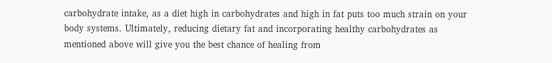carbohydrate intake, as a diet high in carbohydrates and high in fat puts too much strain on your body systems. Ultimately, reducing dietary fat and incorporating healthy carbohydrates as mentioned above will give you the best chance of healing from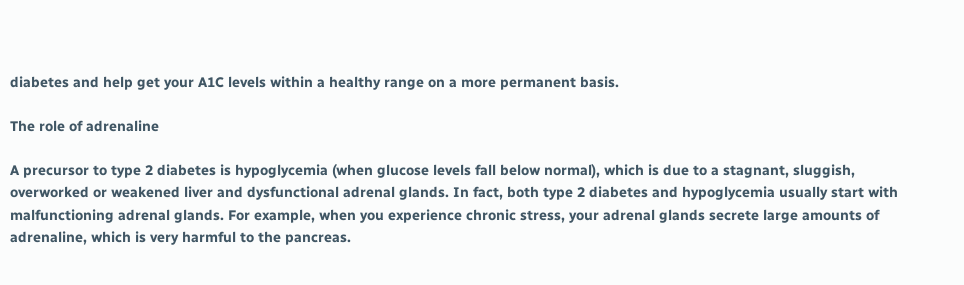diabetes and help get your A1C levels within a healthy range on a more permanent basis.

The role of adrenaline

A precursor to type 2 diabetes is hypoglycemia (when glucose levels fall below normal), which is due to a stagnant, sluggish, overworked or weakened liver and dysfunctional adrenal glands. In fact, both type 2 diabetes and hypoglycemia usually start with malfunctioning adrenal glands. For example, when you experience chronic stress, your adrenal glands secrete large amounts of adrenaline, which is very harmful to the pancreas.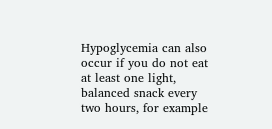Hypoglycemia can also occur if you do not eat at least one light, balanced snack every two hours, for example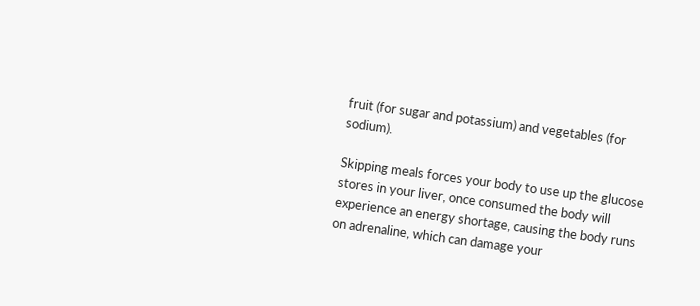fruit (for sugar and potassium) and vegetables (for sodium).

Skipping meals forces your body to use up the glucose stores in your liver, once consumed the body will experience an energy shortage, causing the body runs on adrenaline, which can damage your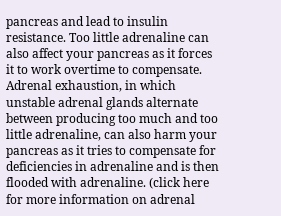pancreas and lead to insulin resistance. Too little adrenaline can also affect your pancreas as it forces it to work overtime to compensate. Adrenal exhaustion, in which unstable adrenal glands alternate between producing too much and too little adrenaline, can also harm your pancreas as it tries to compensate for deficiencies in adrenaline and is then flooded with adrenaline. (click here for more information on adrenal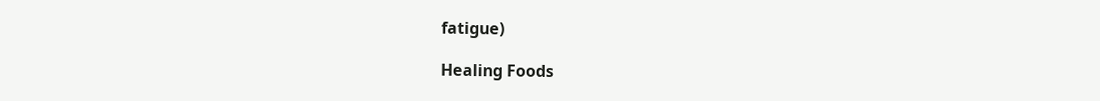fatigue)

Healing Foods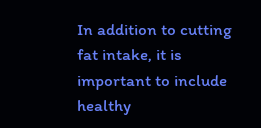In addition to cutting fat intake, it is important to include healthy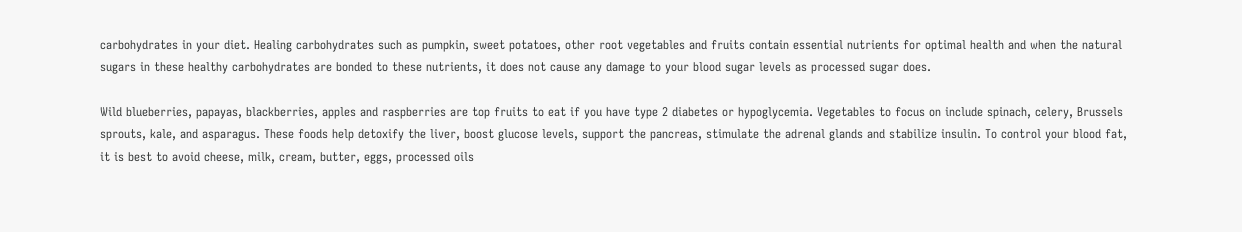carbohydrates in your diet. Healing carbohydrates such as pumpkin, sweet potatoes, other root vegetables and fruits contain essential nutrients for optimal health and when the natural sugars in these healthy carbohydrates are bonded to these nutrients, it does not cause any damage to your blood sugar levels as processed sugar does.

Wild blueberries, papayas, blackberries, apples and raspberries are top fruits to eat if you have type 2 diabetes or hypoglycemia. Vegetables to focus on include spinach, celery, Brussels sprouts, kale, and asparagus. These foods help detoxify the liver, boost glucose levels, support the pancreas, stimulate the adrenal glands and stabilize insulin. To control your blood fat, it is best to avoid cheese, milk, cream, butter, eggs, processed oils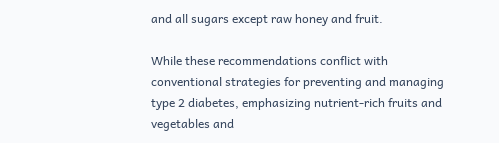and all sugars except raw honey and fruit.

While these recommendations conflict with conventional strategies for preventing and managing type 2 diabetes, emphasizing nutrient-rich fruits and vegetables and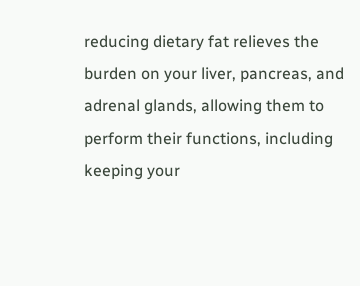reducing dietary fat relieves the burden on your liver, pancreas, and adrenal glands, allowing them to perform their functions, including keeping your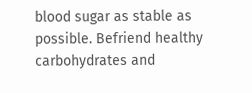blood sugar as stable as possible. Befriend healthy carbohydrates and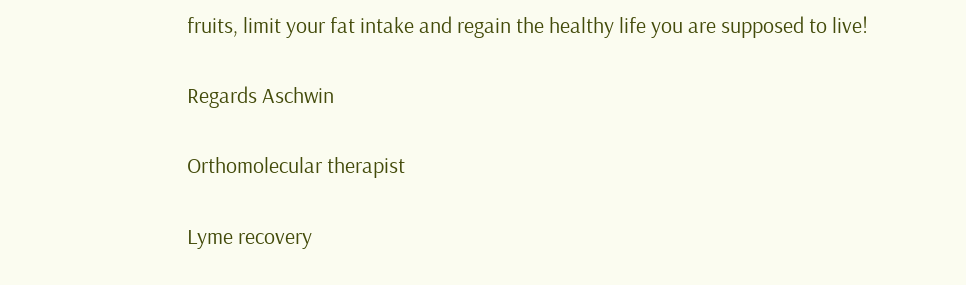fruits, limit your fat intake and regain the healthy life you are supposed to live!

Regards Aschwin

Orthomolecular therapist

Lyme recovery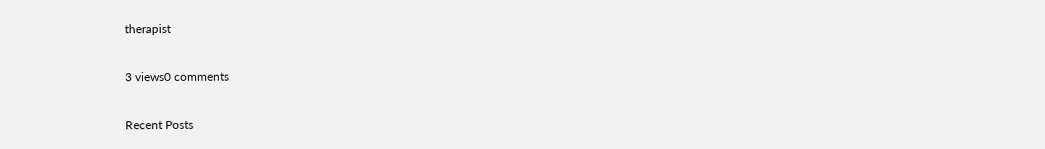therapist

3 views0 comments

Recent Posts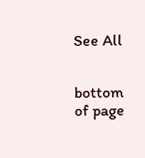See All


bottom of page